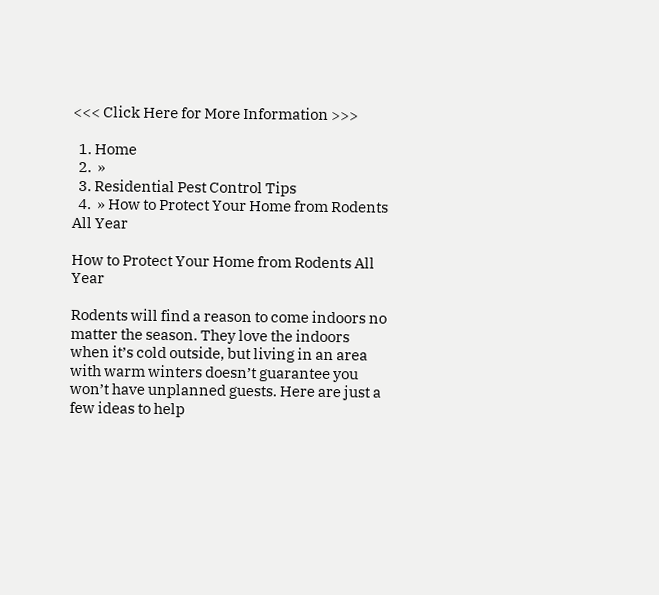<<< Click Here for More Information >>>

  1. Home
  2.  »
  3. Residential Pest Control Tips
  4.  » How to Protect Your Home from Rodents All Year

How to Protect Your Home from Rodents All Year

Rodents will find a reason to come indoors no matter the season. They love the indoors when it’s cold outside, but living in an area with warm winters doesn’t guarantee you won’t have unplanned guests. Here are just a few ideas to help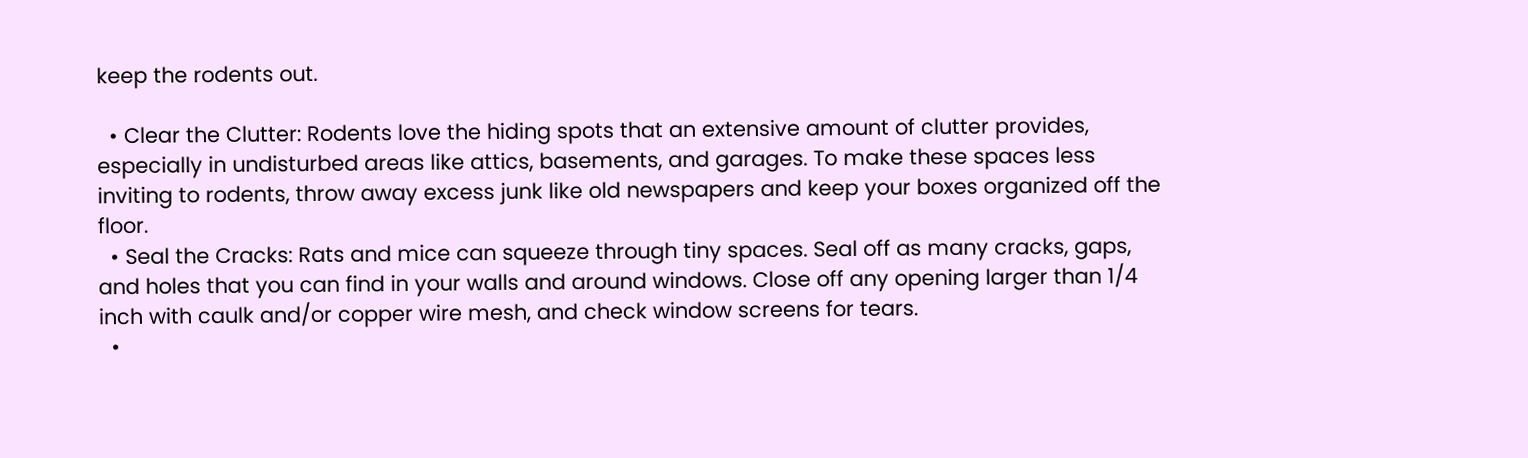keep the rodents out.

  • Clear the Clutter: Rodents love the hiding spots that an extensive amount of clutter provides, especially in undisturbed areas like attics, basements, and garages. To make these spaces less inviting to rodents, throw away excess junk like old newspapers and keep your boxes organized off the floor.
  • Seal the Cracks: Rats and mice can squeeze through tiny spaces. Seal off as many cracks, gaps, and holes that you can find in your walls and around windows. Close off any opening larger than 1/4 inch with caulk and/or copper wire mesh, and check window screens for tears.
  •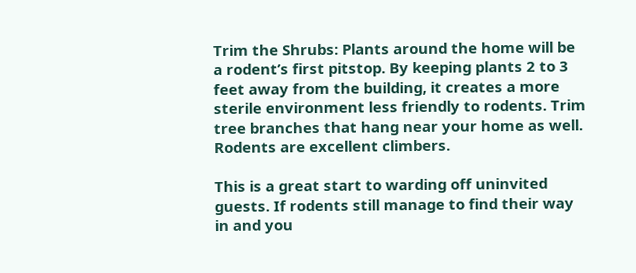Trim the Shrubs: Plants around the home will be a rodent’s first pitstop. By keeping plants 2 to 3 feet away from the building, it creates a more sterile environment less friendly to rodents. Trim tree branches that hang near your home as well. Rodents are excellent climbers.

This is a great start to warding off uninvited guests. If rodents still manage to find their way in and you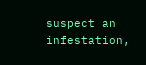suspect an infestation,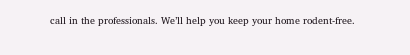call in the professionals. We’ll help you keep your home rodent-free.